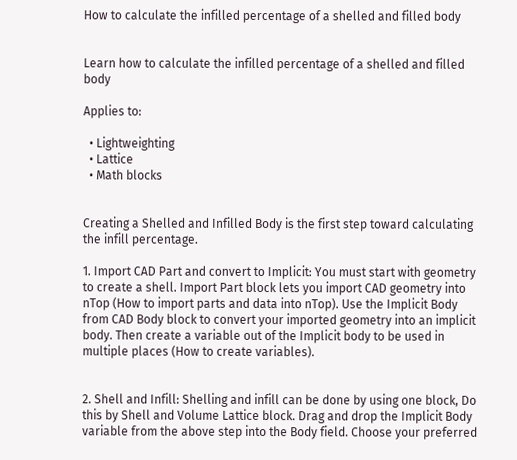How to calculate the infilled percentage of a shelled and filled body


Learn how to calculate the infilled percentage of a shelled and filled body

Applies to:

  • Lightweighting
  • Lattice
  • Math blocks


Creating a Shelled and Infilled Body is the first step toward calculating the infill percentage.

1. Import CAD Part and convert to Implicit: You must start with geometry to create a shell. Import Part block lets you import CAD geometry into nTop (How to import parts and data into nTop). Use the Implicit Body from CAD Body block to convert your imported geometry into an implicit body. Then create a variable out of the Implicit body to be used in multiple places (How to create variables).


2. Shell and Infill: Shelling and infill can be done by using one block, Do this by Shell and Volume Lattice block. Drag and drop the Implicit Body variable from the above step into the Body field. Choose your preferred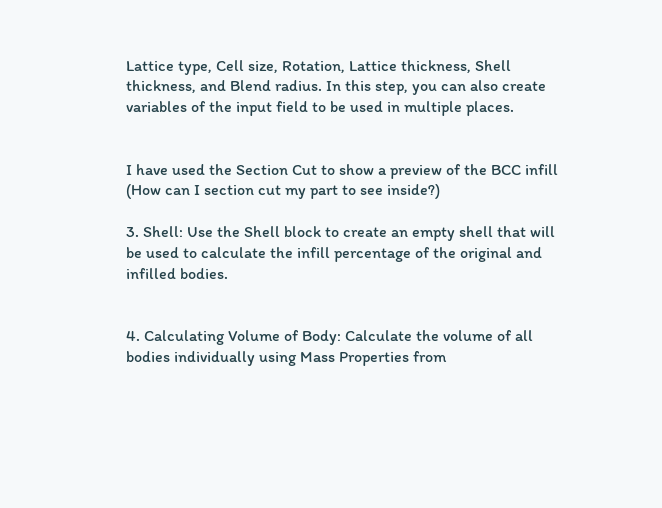Lattice type, Cell size, Rotation, Lattice thickness, Shell thickness, and Blend radius. In this step, you can also create variables of the input field to be used in multiple places.


I have used the Section Cut to show a preview of the BCC infill (How can I section cut my part to see inside?)

3. Shell: Use the Shell block to create an empty shell that will be used to calculate the infill percentage of the original and infilled bodies.


4. Calculating Volume of Body: Calculate the volume of all bodies individually using Mass Properties from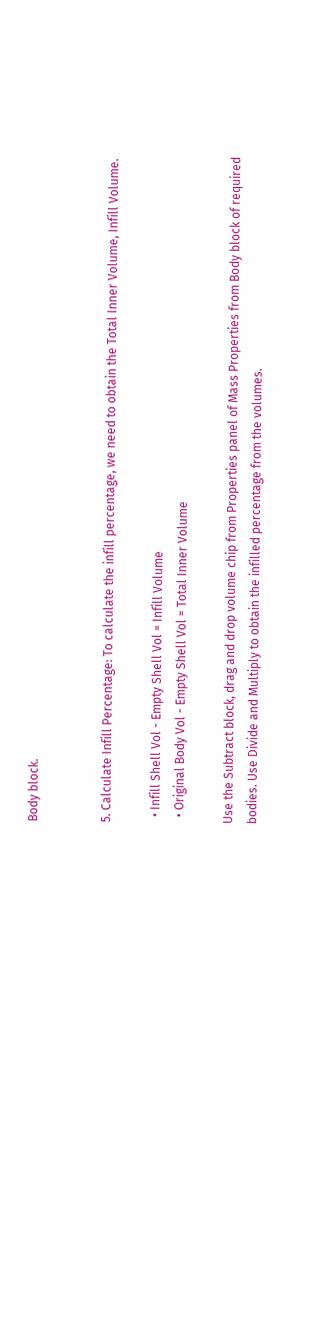Body block.


5. Calculate Infill Percentage: To calculate the infill percentage, we need to obtain the Total Inner Volume, Infill Volume.

  • Infill Shell Vol - Empty Shell Vol = Infill Volume
  • Original Body Vol - Empty Shell Vol = Total Inner Volume

Use the Subtract block, drag and drop volume chip from Properties panel of Mass Properties from Body block of required bodies. Use Divide and Multiply to obtain the infilled percentage from the volumes.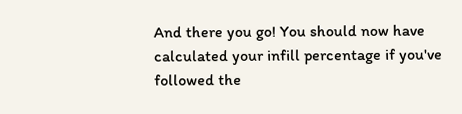And there you go! You should now have calculated your infill percentage if you've followed the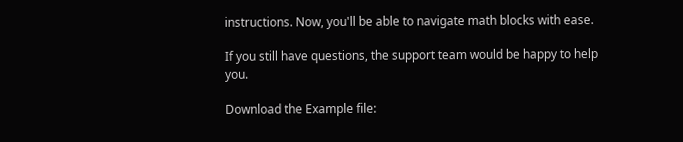instructions. Now, you'll be able to navigate math blocks with ease.

If you still have questions, the support team would be happy to help you.

Download the Example file: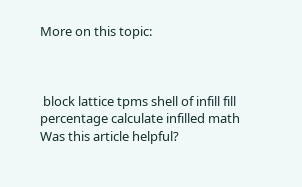More on this topic:



 block lattice tpms shell of infill fill percentage calculate infilled math
Was this article helpful?